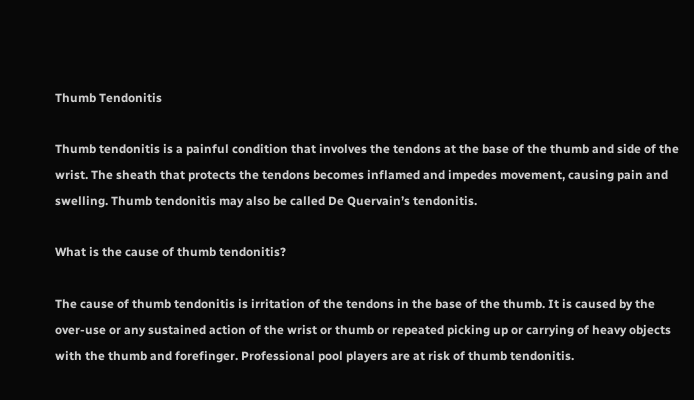Thumb Tendonitis

Thumb tendonitis is a painful condition that involves the tendons at the base of the thumb and side of the wrist. The sheath that protects the tendons becomes inflamed and impedes movement, causing pain and swelling. Thumb tendonitis may also be called De Quervain’s tendonitis.

What is the cause of thumb tendonitis?

The cause of thumb tendonitis is irritation of the tendons in the base of the thumb. It is caused by the over-use or any sustained action of the wrist or thumb or repeated picking up or carrying of heavy objects with the thumb and forefinger. Professional pool players are at risk of thumb tendonitis.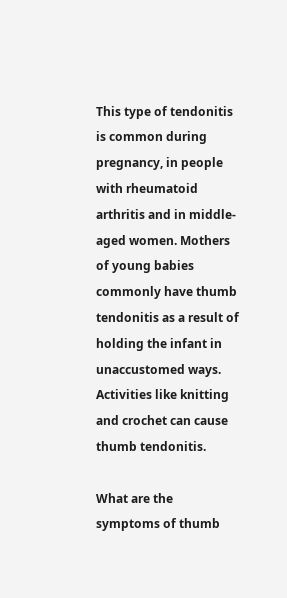This type of tendonitis is common during pregnancy, in people with rheumatoid arthritis and in middle-aged women. Mothers of young babies commonly have thumb tendonitis as a result of holding the infant in unaccustomed ways. Activities like knitting and crochet can cause thumb tendonitis.

What are the symptoms of thumb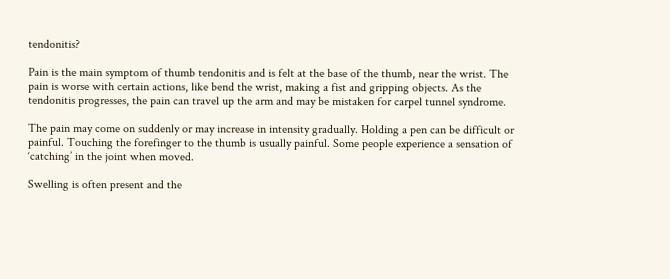tendonitis?

Pain is the main symptom of thumb tendonitis and is felt at the base of the thumb, near the wrist. The pain is worse with certain actions, like bend the wrist, making a fist and gripping objects. As the tendonitis progresses, the pain can travel up the arm and may be mistaken for carpel tunnel syndrome.

The pain may come on suddenly or may increase in intensity gradually. Holding a pen can be difficult or painful. Touching the forefinger to the thumb is usually painful. Some people experience a sensation of ‘catching’ in the joint when moved.

Swelling is often present and the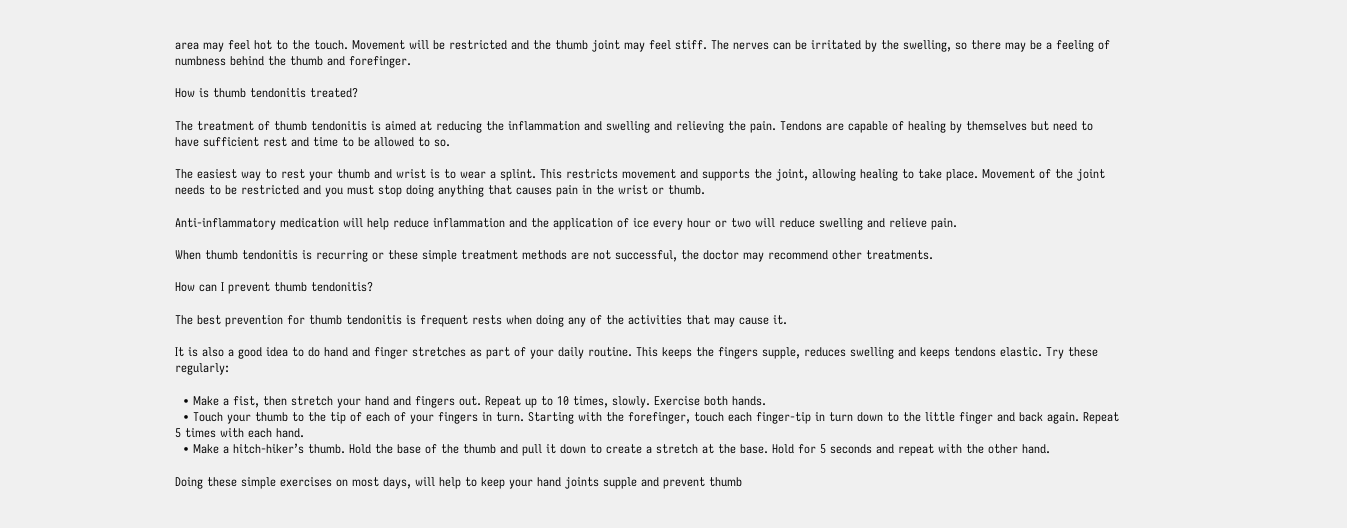area may feel hot to the touch. Movement will be restricted and the thumb joint may feel stiff. The nerves can be irritated by the swelling, so there may be a feeling of numbness behind the thumb and forefinger.

How is thumb tendonitis treated?

The treatment of thumb tendonitis is aimed at reducing the inflammation and swelling and relieving the pain. Tendons are capable of healing by themselves but need to have sufficient rest and time to be allowed to so.

The easiest way to rest your thumb and wrist is to wear a splint. This restricts movement and supports the joint, allowing healing to take place. Movement of the joint needs to be restricted and you must stop doing anything that causes pain in the wrist or thumb.

Anti-inflammatory medication will help reduce inflammation and the application of ice every hour or two will reduce swelling and relieve pain.

When thumb tendonitis is recurring or these simple treatment methods are not successful, the doctor may recommend other treatments.

How can I prevent thumb tendonitis?

The best prevention for thumb tendonitis is frequent rests when doing any of the activities that may cause it.

It is also a good idea to do hand and finger stretches as part of your daily routine. This keeps the fingers supple, reduces swelling and keeps tendons elastic. Try these regularly:

  • Make a fist, then stretch your hand and fingers out. Repeat up to 10 times, slowly. Exercise both hands.
  • Touch your thumb to the tip of each of your fingers in turn. Starting with the forefinger, touch each finger-tip in turn down to the little finger and back again. Repeat 5 times with each hand.
  • Make a hitch-hiker’s thumb. Hold the base of the thumb and pull it down to create a stretch at the base. Hold for 5 seconds and repeat with the other hand.

Doing these simple exercises on most days, will help to keep your hand joints supple and prevent thumb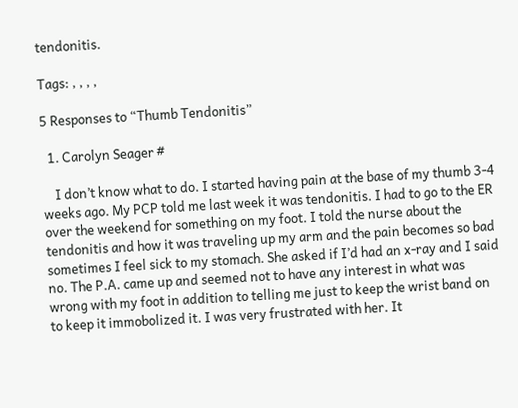tendonitis.

Tags: , , , ,

5 Responses to “Thumb Tendonitis”

  1. Carolyn Seager #

    I don’t know what to do. I started having pain at the base of my thumb 3-4 weeks ago. My PCP told me last week it was tendonitis. I had to go to the ER over the weekend for something on my foot. I told the nurse about the tendonitis and how it was traveling up my arm and the pain becomes so bad sometimes I feel sick to my stomach. She asked if I’d had an x-ray and I said no. The P.A. came up and seemed not to have any interest in what was wrong with my foot in addition to telling me just to keep the wrist band on to keep it immobolized it. I was very frustrated with her. It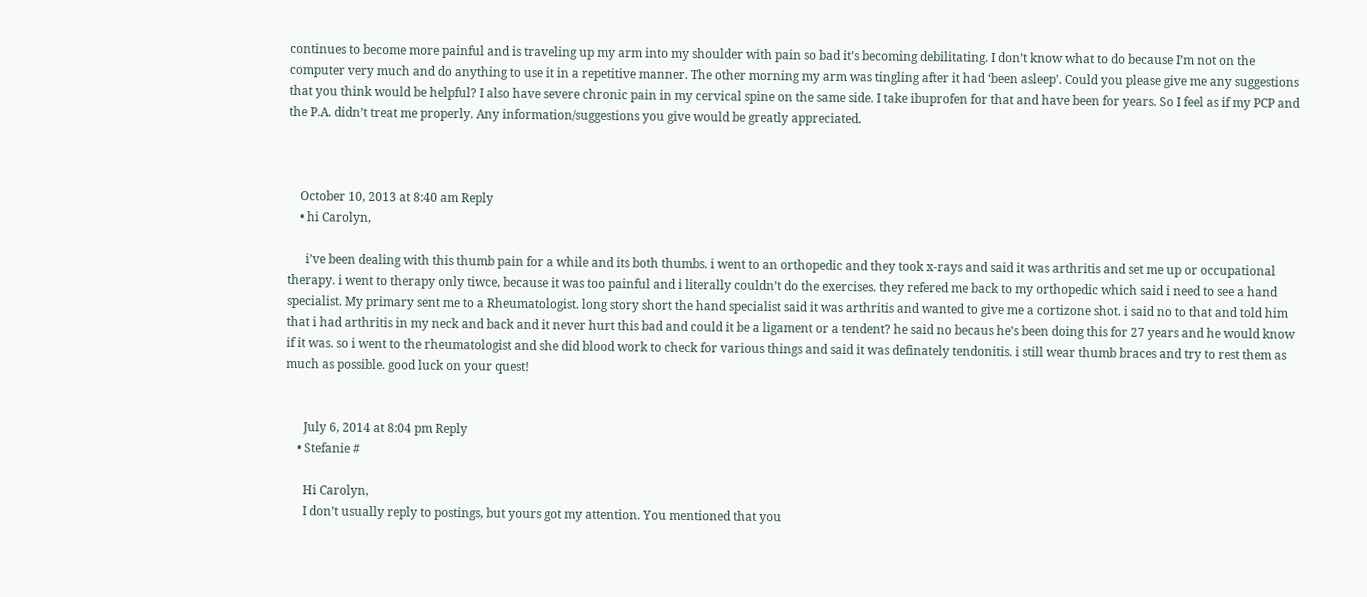continues to become more painful and is traveling up my arm into my shoulder with pain so bad it’s becoming debilitating. I don’t know what to do because I’m not on the computer very much and do anything to use it in a repetitive manner. The other morning my arm was tingling after it had ‘been asleep’. Could you please give me any suggestions that you think would be helpful? I also have severe chronic pain in my cervical spine on the same side. I take ibuprofen for that and have been for years. So I feel as if my PCP and the P.A. didn’t treat me properly. Any information/suggestions you give would be greatly appreciated.



    October 10, 2013 at 8:40 am Reply
    • hi Carolyn,

      i’ve been dealing with this thumb pain for a while and its both thumbs. i went to an orthopedic and they took x-rays and said it was arthritis and set me up or occupational therapy. i went to therapy only tiwce, because it was too painful and i literally couldn’t do the exercises. they refered me back to my orthopedic which said i need to see a hand specialist. My primary sent me to a Rheumatologist. long story short the hand specialist said it was arthritis and wanted to give me a cortizone shot. i said no to that and told him that i had arthritis in my neck and back and it never hurt this bad and could it be a ligament or a tendent? he said no becaus he’s been doing this for 27 years and he would know if it was. so i went to the rheumatologist and she did blood work to check for various things and said it was definately tendonitis. i still wear thumb braces and try to rest them as much as possible. good luck on your quest!


      July 6, 2014 at 8:04 pm Reply
    • Stefanie #

      Hi Carolyn,
      I don’t usually reply to postings, but yours got my attention. You mentioned that you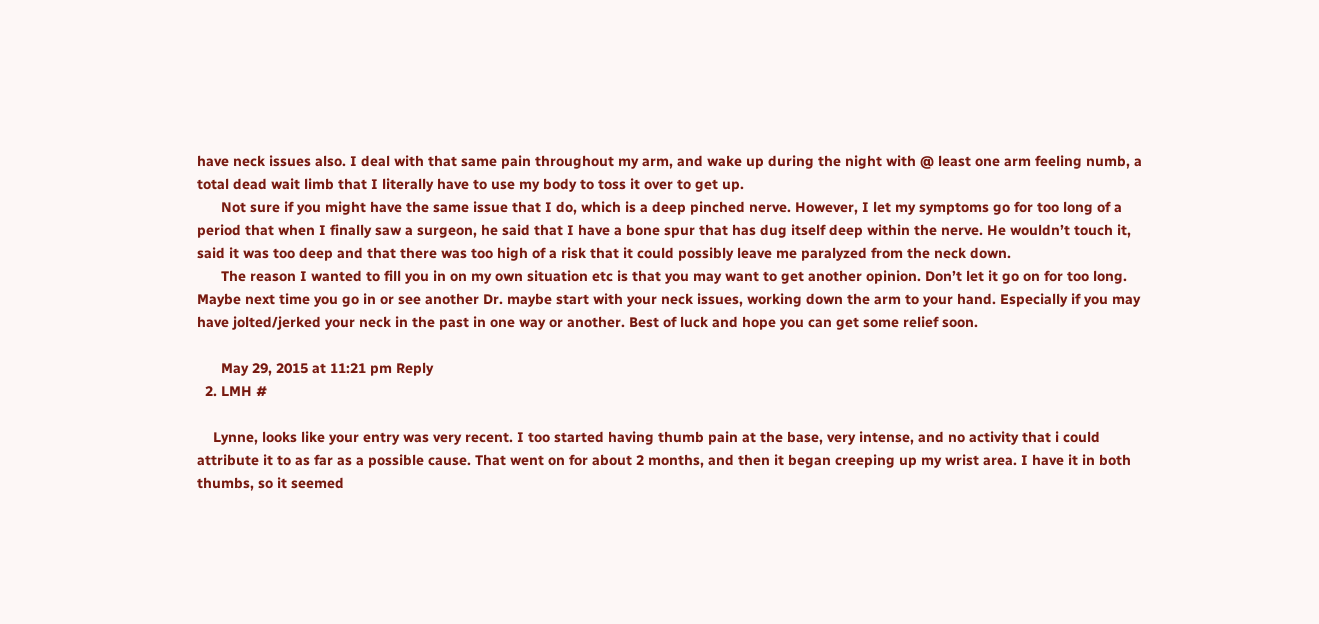have neck issues also. I deal with that same pain throughout my arm, and wake up during the night with @ least one arm feeling numb, a total dead wait limb that I literally have to use my body to toss it over to get up.
      Not sure if you might have the same issue that I do, which is a deep pinched nerve. However, I let my symptoms go for too long of a period that when I finally saw a surgeon, he said that I have a bone spur that has dug itself deep within the nerve. He wouldn’t touch it, said it was too deep and that there was too high of a risk that it could possibly leave me paralyzed from the neck down.
      The reason I wanted to fill you in on my own situation etc is that you may want to get another opinion. Don’t let it go on for too long. Maybe next time you go in or see another Dr. maybe start with your neck issues, working down the arm to your hand. Especially if you may have jolted/jerked your neck in the past in one way or another. Best of luck and hope you can get some relief soon.

      May 29, 2015 at 11:21 pm Reply
  2. LMH #

    Lynne, looks like your entry was very recent. I too started having thumb pain at the base, very intense, and no activity that i could attribute it to as far as a possible cause. That went on for about 2 months, and then it began creeping up my wrist area. I have it in both thumbs, so it seemed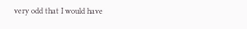very odd that I would have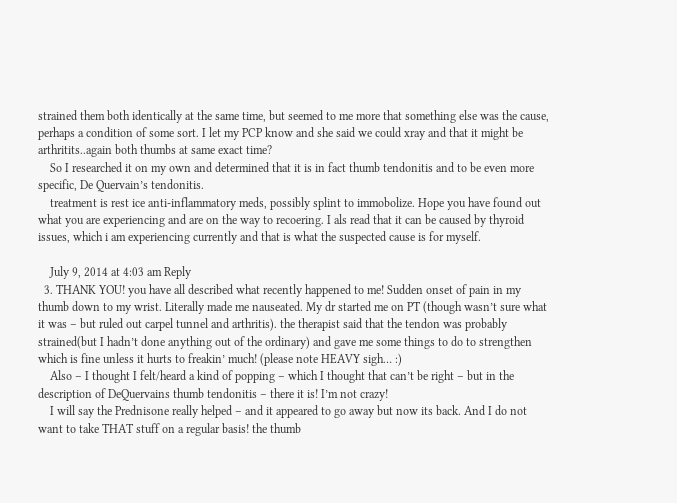strained them both identically at the same time, but seemed to me more that something else was the cause, perhaps a condition of some sort. I let my PCP know and she said we could xray and that it might be arthritits..again both thumbs at same exact time?
    So I researched it on my own and determined that it is in fact thumb tendonitis and to be even more specific, De Quervain’s tendonitis.
    treatment is rest ice anti-inflammatory meds, possibly splint to immobolize. Hope you have found out what you are experiencing and are on the way to recoering. I als read that it can be caused by thyroid issues, which i am experiencing currently and that is what the suspected cause is for myself.

    July 9, 2014 at 4:03 am Reply
  3. THANK YOU! you have all described what recently happened to me! Sudden onset of pain in my thumb down to my wrist. Literally made me nauseated. My dr started me on PT (though wasn’t sure what it was – but ruled out carpel tunnel and arthritis). the therapist said that the tendon was probably strained(but I hadn’t done anything out of the ordinary) and gave me some things to do to strengthen which is fine unless it hurts to freakin’ much! (please note HEAVY sigh… :)
    Also – I thought I felt/heard a kind of popping – which I thought that can’t be right – but in the description of DeQuervains thumb tendonitis – there it is! I’m not crazy!
    I will say the Prednisone really helped – and it appeared to go away but now its back. And I do not want to take THAT stuff on a regular basis! the thumb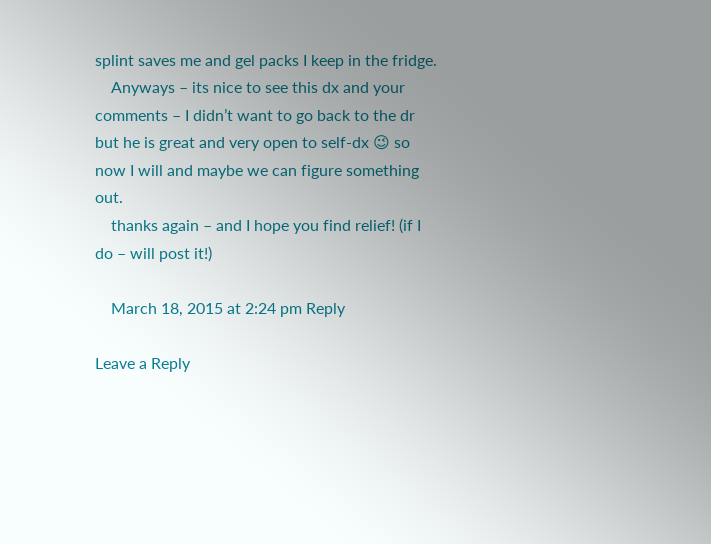splint saves me and gel packs I keep in the fridge.
    Anyways – its nice to see this dx and your comments – I didn’t want to go back to the dr but he is great and very open to self-dx 😉 so now I will and maybe we can figure something out.
    thanks again – and I hope you find relief! (if I do – will post it!)

    March 18, 2015 at 2:24 pm Reply

Leave a Reply